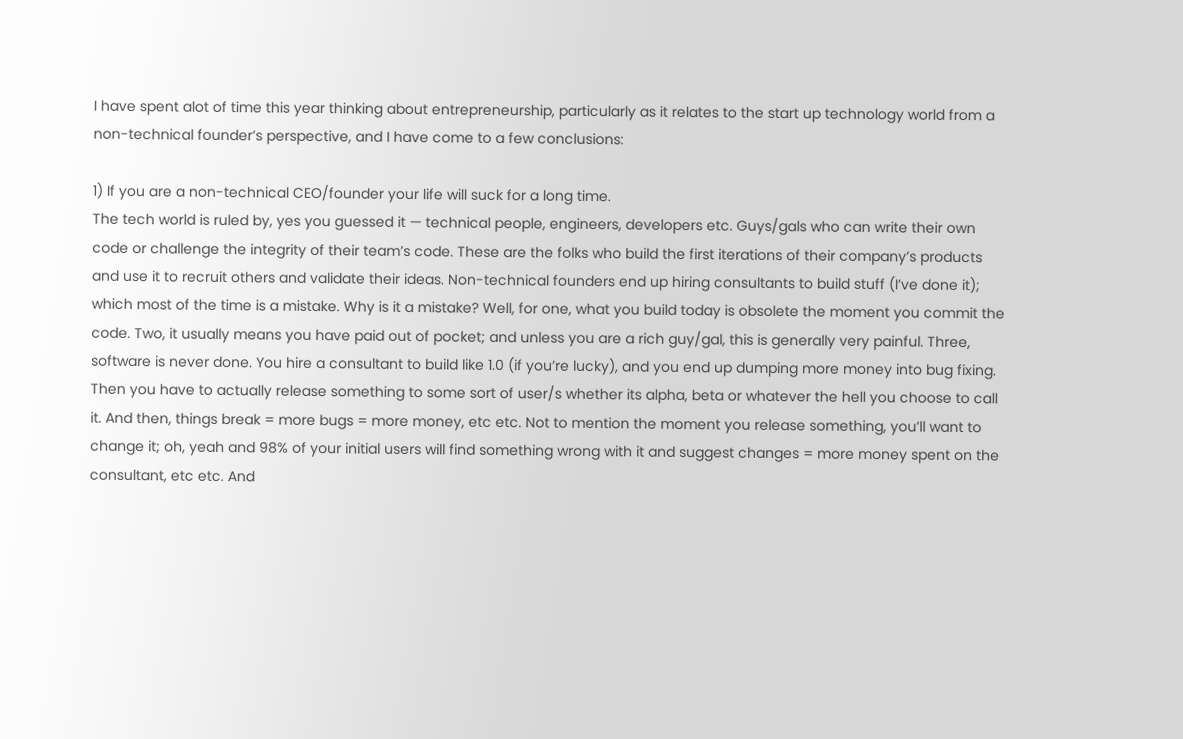I have spent alot of time this year thinking about entrepreneurship, particularly as it relates to the start up technology world from a non-technical founder’s perspective, and I have come to a few conclusions:

1) If you are a non-technical CEO/founder your life will suck for a long time.
The tech world is ruled by, yes you guessed it — technical people, engineers, developers etc. Guys/gals who can write their own code or challenge the integrity of their team’s code. These are the folks who build the first iterations of their company’s products and use it to recruit others and validate their ideas. Non-technical founders end up hiring consultants to build stuff (I’ve done it); which most of the time is a mistake. Why is it a mistake? Well, for one, what you build today is obsolete the moment you commit the code. Two, it usually means you have paid out of pocket; and unless you are a rich guy/gal, this is generally very painful. Three, software is never done. You hire a consultant to build like 1.0 (if you’re lucky), and you end up dumping more money into bug fixing. Then you have to actually release something to some sort of user/s whether its alpha, beta or whatever the hell you choose to call it. And then, things break = more bugs = more money, etc etc. Not to mention the moment you release something, you’ll want to change it; oh, yeah and 98% of your initial users will find something wrong with it and suggest changes = more money spent on the consultant, etc etc. And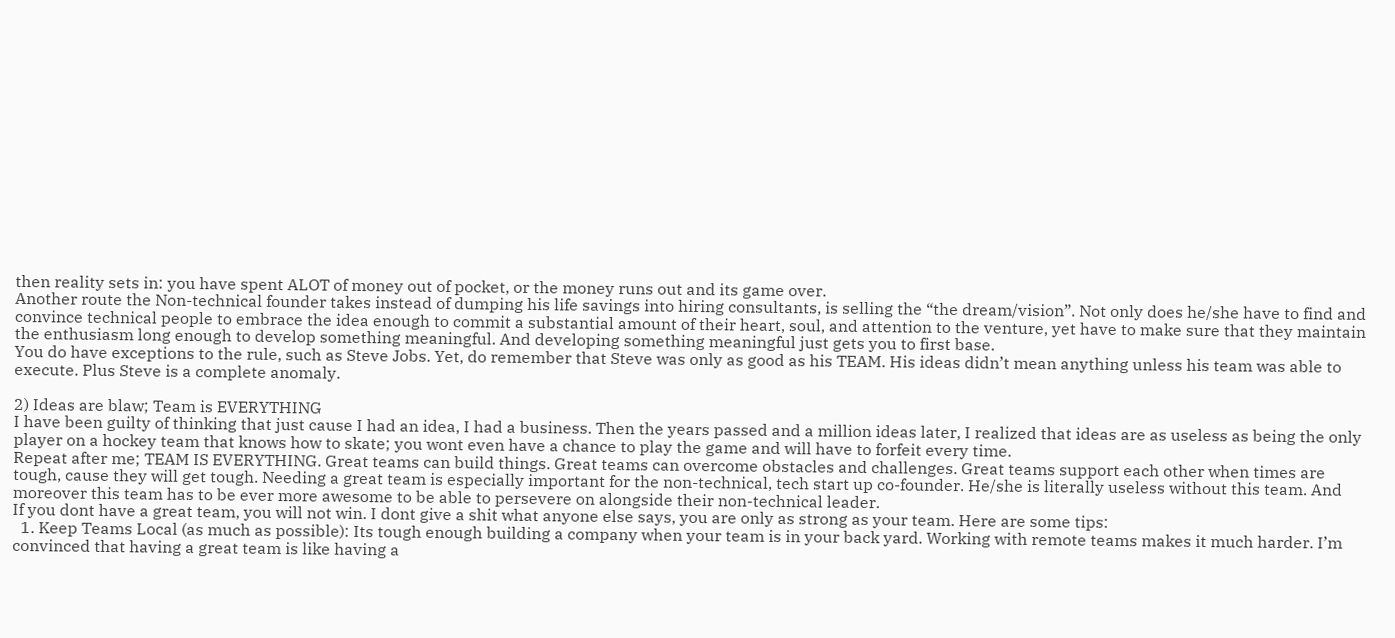then reality sets in: you have spent ALOT of money out of pocket, or the money runs out and its game over.
Another route the Non-technical founder takes instead of dumping his life savings into hiring consultants, is selling the “the dream/vision”. Not only does he/she have to find and convince technical people to embrace the idea enough to commit a substantial amount of their heart, soul, and attention to the venture, yet have to make sure that they maintain the enthusiasm long enough to develop something meaningful. And developing something meaningful just gets you to first base.
You do have exceptions to the rule, such as Steve Jobs. Yet, do remember that Steve was only as good as his TEAM. His ideas didn’t mean anything unless his team was able to execute. Plus Steve is a complete anomaly.

2) Ideas are blaw; Team is EVERYTHING
I have been guilty of thinking that just cause I had an idea, I had a business. Then the years passed and a million ideas later, I realized that ideas are as useless as being the only player on a hockey team that knows how to skate; you wont even have a chance to play the game and will have to forfeit every time.
Repeat after me; TEAM IS EVERYTHING. Great teams can build things. Great teams can overcome obstacles and challenges. Great teams support each other when times are tough, cause they will get tough. Needing a great team is especially important for the non-technical, tech start up co-founder. He/she is literally useless without this team. And moreover this team has to be ever more awesome to be able to persevere on alongside their non-technical leader.
If you dont have a great team, you will not win. I dont give a shit what anyone else says, you are only as strong as your team. Here are some tips:
  1. Keep Teams Local (as much as possible): Its tough enough building a company when your team is in your back yard. Working with remote teams makes it much harder. I’m convinced that having a great team is like having a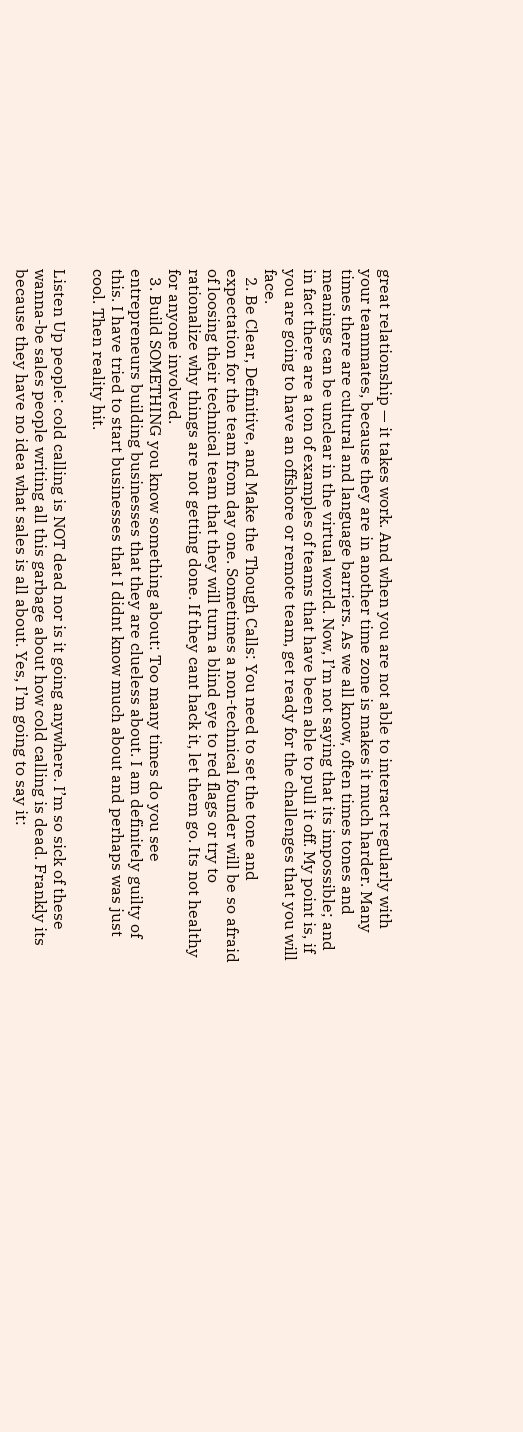great relationship — it takes work. And when you are not able to interact regularly with your teammates, because they are in another time zone is makes it much harder. Many times there are cultural and language barriers. As we all know, often times tones and meanings can be unclear in the virtual world. Now, I’m not saying that its impossible; and in fact there are a ton of examples of teams that have been able to pull it off. My point is, if you are going to have an offshore or remote team, get ready for the challenges that you will face.
  2. Be Clear, Definitive, and Make the Though Calls: You need to set the tone and expectation for the team from day one. Sometimes a non-technical founder will be so afraid of loosing their technical team that they will turn a blind eye to red flags or try to rationalize why things are not getting done. If they cant hack it, let them go. Its not healthy for anyone involved.
  3. Build SOMETHING you know something about: Too many times do you see entrepreneurs building businesses that they are clueless about. I am definitely guilty of this. I have tried to start businesses that I didnt know much about and perhaps was just cool. Then reality hit.

Listen Up people: cold calling is NOT dead nor is it going anywhere. I’m so sick of these wanna-be sales people writing all this garbage about how cold calling is dead. Frankly its because they have no idea what sales is all about. Yes, I’m going to say it: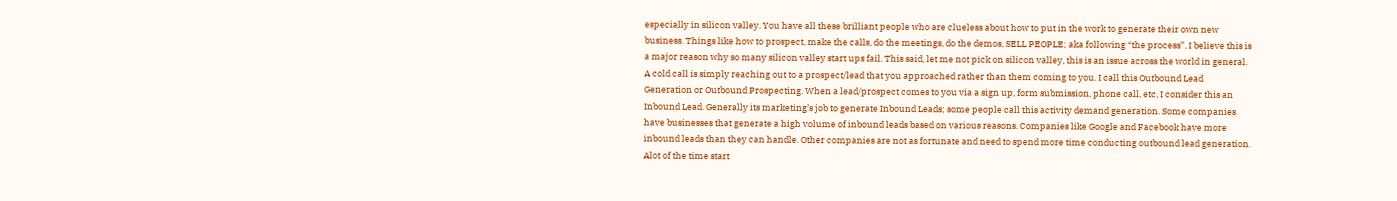especially in silicon valley. You have all these brilliant people who are clueless about how to put in the work to generate their own new business. Things like how to prospect, make the calls, do the meetings, do the demos, SELL PEOPLE; aka following “the process”. I believe this is a major reason why so many silicon valley start ups fail. This said, let me not pick on silicon valley, this is an issue across the world in general.
A cold call is simply reaching out to a prospect/lead that you approached rather than them coming to you. I call this Outbound Lead Generation or Outbound Prospecting. When a lead/prospect comes to you via a sign up, form submission, phone call, etc, I consider this an Inbound Lead. Generally its marketing’s job to generate Inbound Leads; some people call this activity demand generation. Some companies have businesses that generate a high volume of inbound leads based on various reasons. Companies like Google and Facebook have more inbound leads than they can handle. Other companies are not as fortunate and need to spend more time conducting outbound lead generation. Alot of the time start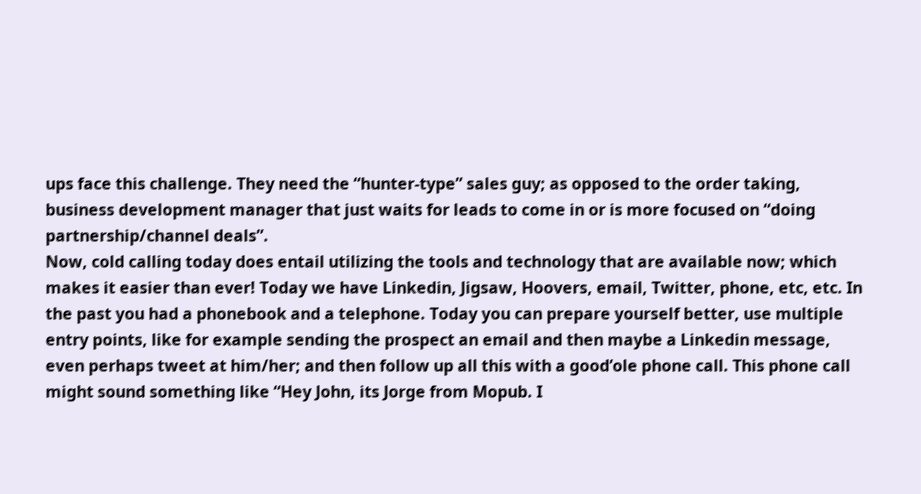ups face this challenge. They need the “hunter-type” sales guy; as opposed to the order taking, business development manager that just waits for leads to come in or is more focused on “doing partnership/channel deals”.
Now, cold calling today does entail utilizing the tools and technology that are available now; which makes it easier than ever! Today we have Linkedin, Jigsaw, Hoovers, email, Twitter, phone, etc, etc. In the past you had a phonebook and a telephone. Today you can prepare yourself better, use multiple entry points, like for example sending the prospect an email and then maybe a Linkedin message, even perhaps tweet at him/her; and then follow up all this with a good’ole phone call. This phone call might sound something like “Hey John, its Jorge from Mopub. I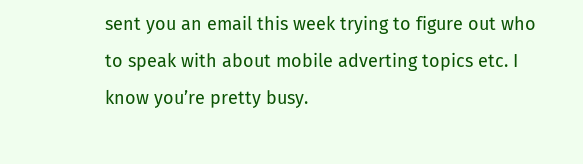sent you an email this week trying to figure out who to speak with about mobile adverting topics etc. I know you’re pretty busy.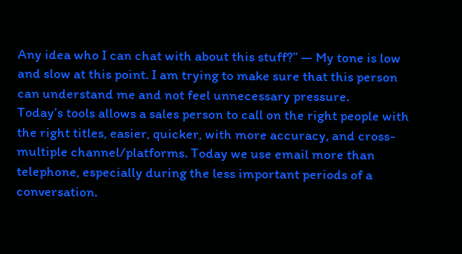Any idea who I can chat with about this stuff?” — My tone is low and slow at this point. I am trying to make sure that this person can understand me and not feel unnecessary pressure.
Today’s tools allows a sales person to call on the right people with the right titles, easier, quicker, with more accuracy, and cross-multiple channel/platforms. Today we use email more than telephone, especially during the less important periods of a conversation.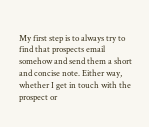My first step is to always try to find that prospects email somehow and send them a short and concise note. Either way, whether I get in touch with the prospect or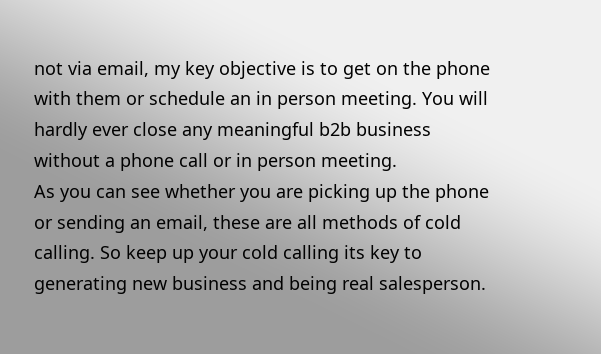not via email, my key objective is to get on the phone with them or schedule an in person meeting. You will hardly ever close any meaningful b2b business without a phone call or in person meeting.
As you can see whether you are picking up the phone or sending an email, these are all methods of cold calling. So keep up your cold calling its key to generating new business and being real salesperson.